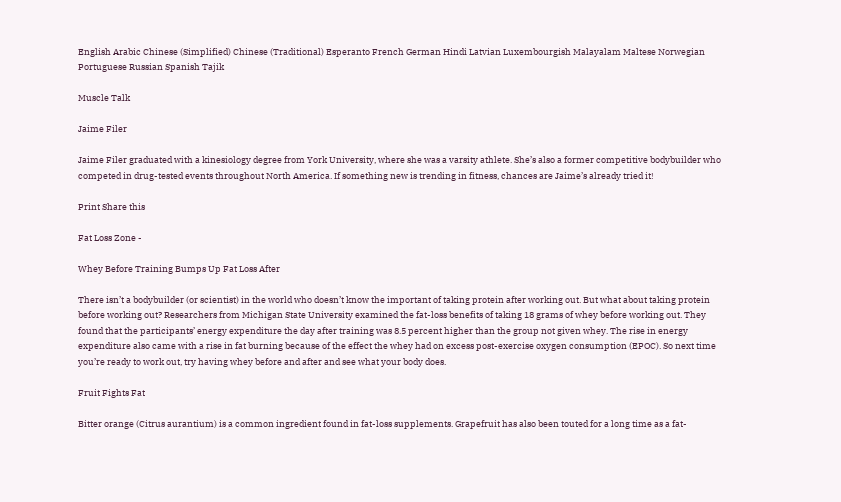English Arabic Chinese (Simplified) Chinese (Traditional) Esperanto French German Hindi Latvian Luxembourgish Malayalam Maltese Norwegian Portuguese Russian Spanish Tajik

Muscle Talk

Jaime Filer

Jaime Filer graduated with a kinesiology degree from York University, where she was a varsity athlete. She’s also a former competitive bodybuilder who competed in drug-tested events throughout North America. If something new is trending in fitness, chances are Jaime’s already tried it!

Print Share this

Fat Loss Zone -

Whey Before Training Bumps Up Fat Loss After

There isn’t a bodybuilder (or scientist) in the world who doesn’t know the important of taking protein after working out. But what about taking protein before working out? Researchers from Michigan State University examined the fat-loss benefits of taking 18 grams of whey before working out. They found that the participants’ energy expenditure the day after training was 8.5 percent higher than the group not given whey. The rise in energy expenditure also came with a rise in fat burning because of the effect the whey had on excess post-exercise oxygen consumption (EPOC). So next time you’re ready to work out, try having whey before and after and see what your body does.

Fruit Fights Fat

Bitter orange (Citrus aurantium) is a common ingredient found in fat-loss supplements. Grapefruit has also been touted for a long time as a fat-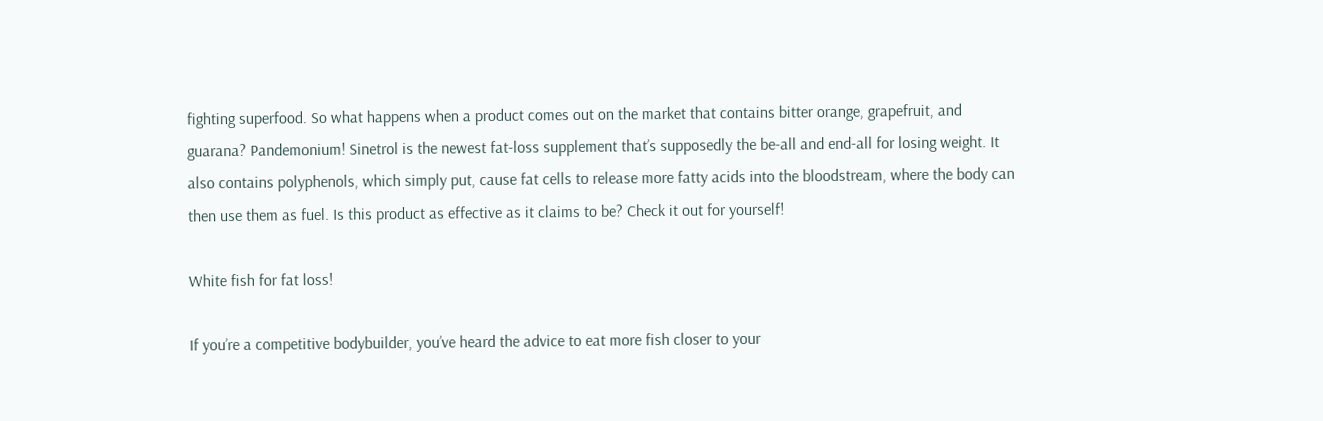fighting superfood. So what happens when a product comes out on the market that contains bitter orange, grapefruit, and guarana? Pandemonium! Sinetrol is the newest fat-loss supplement that’s supposedly the be-all and end-all for losing weight. It also contains polyphenols, which simply put, cause fat cells to release more fatty acids into the bloodstream, where the body can then use them as fuel. Is this product as effective as it claims to be? Check it out for yourself!

White fish for fat loss!

If you’re a competitive bodybuilder, you’ve heard the advice to eat more fish closer to your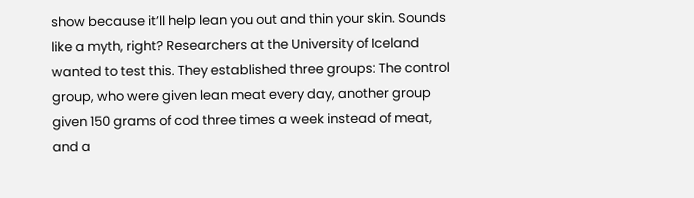show because it’ll help lean you out and thin your skin. Sounds like a myth, right? Researchers at the University of Iceland wanted to test this. They established three groups: The control group, who were given lean meat every day, another group given 150 grams of cod three times a week instead of meat, and a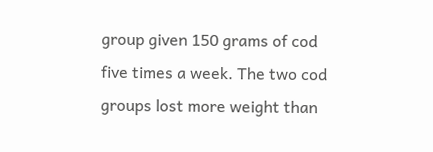group given 150 grams of cod five times a week. The two cod groups lost more weight than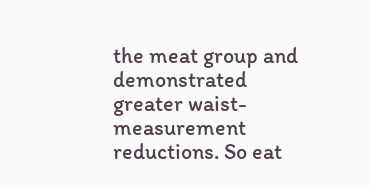the meat group and demonstrated greater waist-measurement reductions. So eat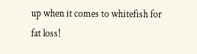up when it comes to whitefish for fat loss!